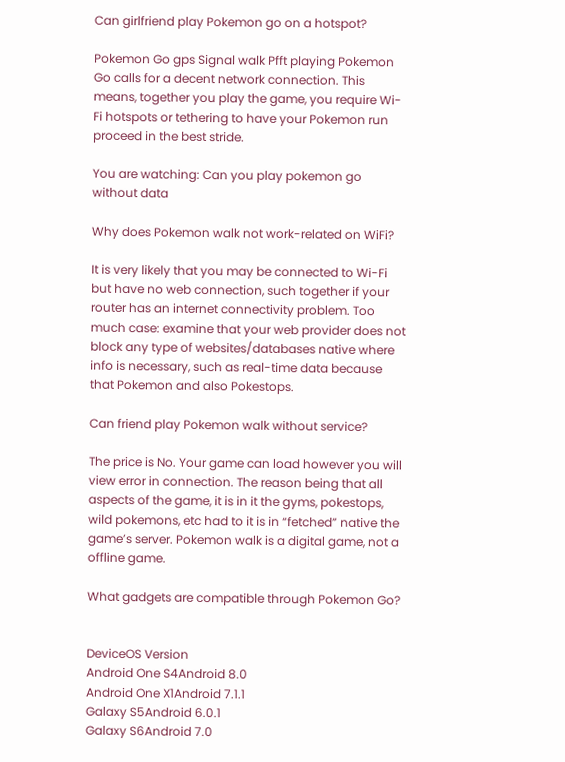Can girlfriend play Pokemon go on a hotspot?

Pokemon Go gps Signal walk Pfft playing Pokemon Go calls for a decent network connection. This means, together you play the game, you require Wi-Fi hotspots or tethering to have your Pokemon run proceed in the best stride.

You are watching: Can you play pokemon go without data

Why does Pokemon walk not work-related on WiFi?

It is very likely that you may be connected to Wi-Fi but have no web connection, such together if your router has an internet connectivity problem. Too much case: examine that your web provider does not block any type of websites/databases native where info is necessary, such as real-time data because that Pokemon and also Pokestops.

Can friend play Pokemon walk without service?

The price is No. Your game can load however you will view error in connection. The reason being that all aspects of the game, it is in it the gyms, pokestops, wild pokemons, etc had to it is in “fetched” native the game’s server. Pokemon walk is a digital game, not a offline game.

What gadgets are compatible through Pokemon Go?


DeviceOS Version
Android One S4Android 8.0
Android One X1Android 7.1.1
Galaxy S5Android 6.0.1
Galaxy S6Android 7.0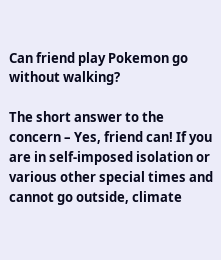Can friend play Pokemon go without walking?

The short answer to the concern – Yes, friend can! If you are in self-imposed isolation or various other special times and cannot go outside, climate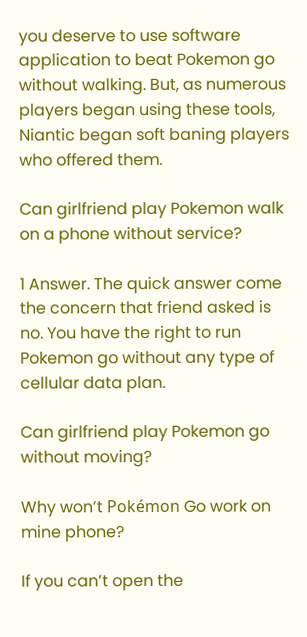you deserve to use software application to beat Pokemon go without walking. But, as numerous players began using these tools, Niantic began soft baning players who offered them.

Can girlfriend play Pokemon walk on a phone without service?

1 Answer. The quick answer come the concern that friend asked is no. You have the right to run Pokemon go without any type of cellular data plan.

Can girlfriend play Pokemon go without moving?

Why won’t Pokémon Go work on mine phone?

If you can’t open the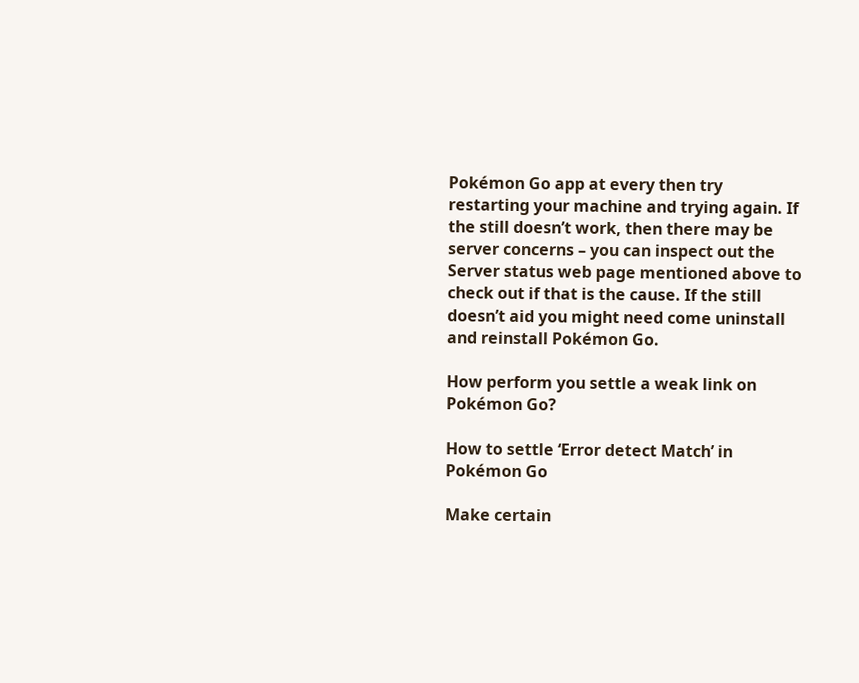Pokémon Go app at every then try restarting your machine and trying again. If the still doesn’t work, then there may be server concerns – you can inspect out the Server status web page mentioned above to check out if that is the cause. If the still doesn’t aid you might need come uninstall and reinstall Pokémon Go.

How perform you settle a weak link on Pokémon Go?

How to settle ‘Error detect Match’ in Pokémon Go

Make certain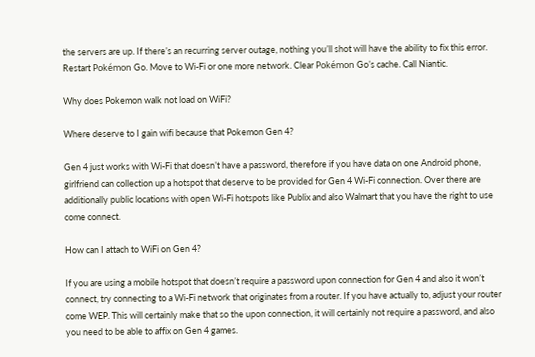the servers are up. If there’s an recurring server outage, nothing you’ll shot will have the ability to fix this error. Restart Pokémon Go. Move to Wi-Fi or one more network. Clear Pokémon Go’s cache. Call Niantic.

Why does Pokemon walk not load on WiFi?

Where deserve to I gain wifi because that Pokemon Gen 4?

Gen 4 just works with Wi-Fi that doesn’t have a password, therefore if you have data on one Android phone, girlfriend can collection up a hotspot that deserve to be provided for Gen 4 Wi-Fi connection. Over there are additionally public locations with open Wi-Fi hotspots like Publix and also Walmart that you have the right to use come connect.

How can I attach to WiFi on Gen 4?

If you are using a mobile hotspot that doesn’t require a password upon connection for Gen 4 and also it won’t connect, try connecting to a Wi-Fi network that originates from a router. If you have actually to, adjust your router come WEP. This will certainly make that so the upon connection, it will certainly not require a password, and also you need to be able to affix on Gen 4 games.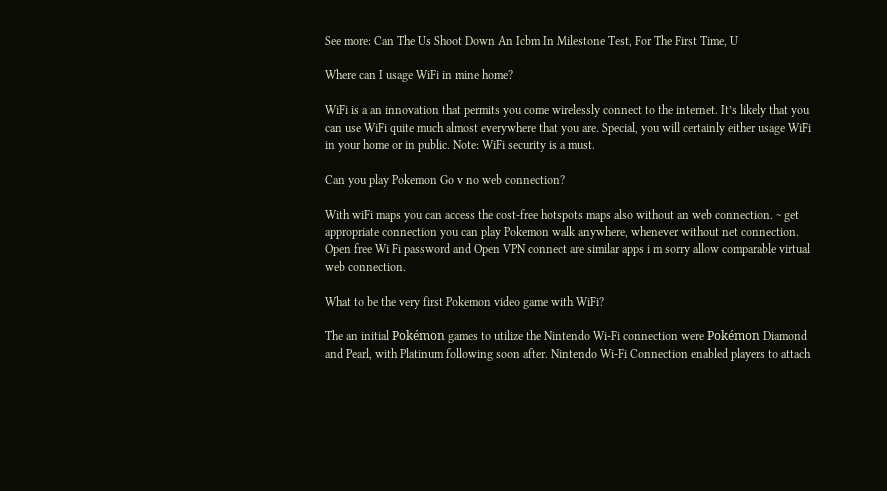See more: Can The Us Shoot Down An Icbm In Milestone Test, For The First Time, U

Where can I usage WiFi in mine home?

WiFi is a an innovation that permits you come wirelessly connect to the internet. It’s likely that you can use WiFi quite much almost everywhere that you are. Special, you will certainly either usage WiFi in your home or in public. Note: WiFi security is a must.

Can you play Pokemon Go v no web connection?

With wiFi maps you can access the cost-free hotspots maps also without an web connection. ~ get appropriate connection you can play Pokemon walk anywhere, whenever without net connection. Open free Wi Fi password and Open VPN connect are similar apps i m sorry allow comparable virtual web connection.

What to be the very first Pokemon video game with WiFi?

The an initial Pokémon games to utilize the Nintendo Wi-Fi connection were Pokémon Diamond and Pearl, with Platinum following soon after. Nintendo Wi-Fi Connection enabled players to attach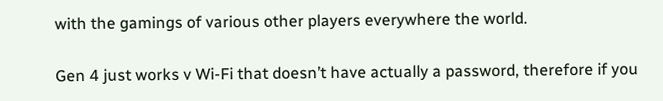with the gamings of various other players everywhere the world.

Gen 4 just works v Wi-Fi that doesn’t have actually a password, therefore if you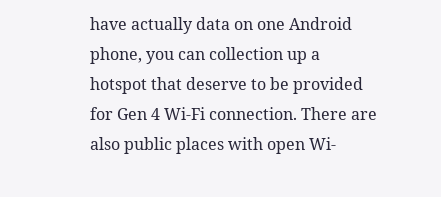have actually data on one Android phone, you can collection up a hotspot that deserve to be provided for Gen 4 Wi-Fi connection. There are also public places with open Wi-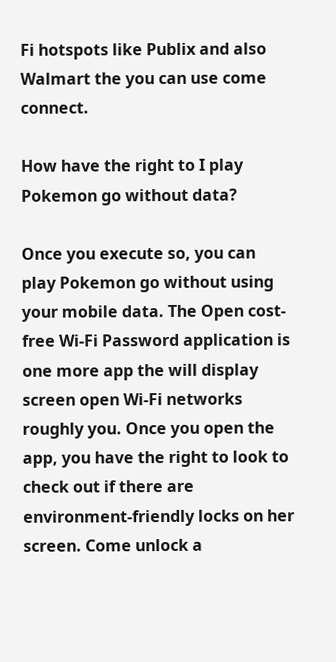Fi hotspots like Publix and also Walmart the you can use come connect.

How have the right to I play Pokemon go without data?

Once you execute so, you can play Pokemon go without using your mobile data. The Open cost-free Wi-Fi Password application is one more app the will display screen open Wi-Fi networks roughly you. Once you open the app, you have the right to look to check out if there are environment-friendly locks on her screen. Come unlock a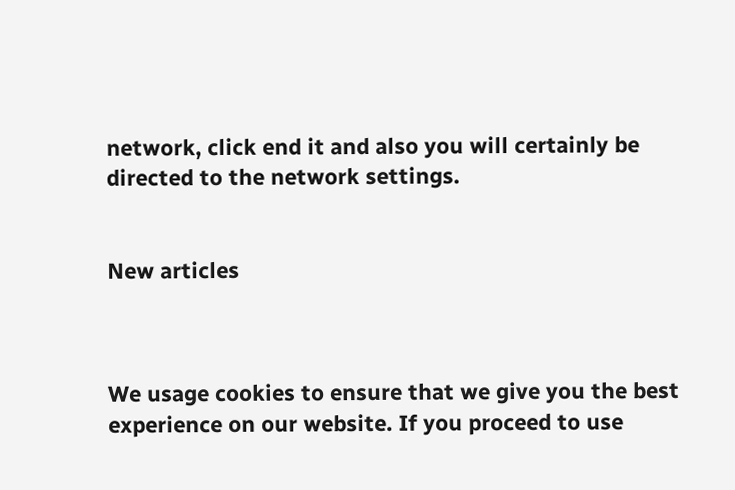network, click end it and also you will certainly be directed to the network settings.


New articles



We usage cookies to ensure that we give you the best experience on our website. If you proceed to use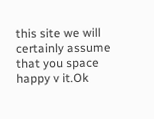this site we will certainly assume that you space happy v it.Ok